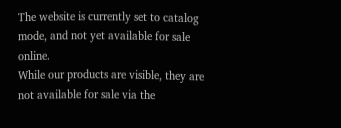The website is currently set to catalog mode, and not yet available for sale online.
While our products are visible, they are not available for sale via the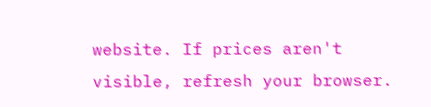website. If prices aren't visible, refresh your browser.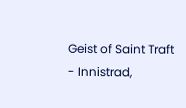Geist of Saint Traft - Innistrad,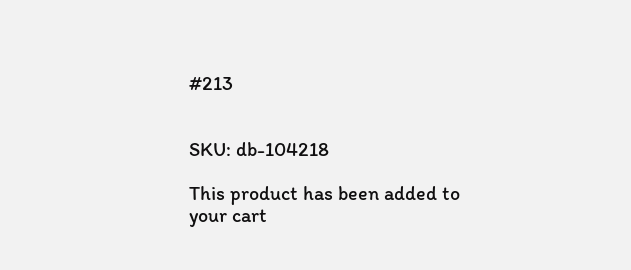#213


SKU: db-104218

This product has been added to your cart